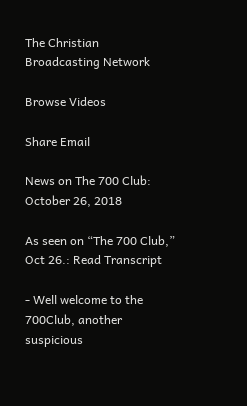The Christian Broadcasting Network

Browse Videos

Share Email

News on The 700 Club: October 26, 2018

As seen on “The 700 Club,” Oct 26.: Read Transcript

- Well welcome to the 700Club, another suspicious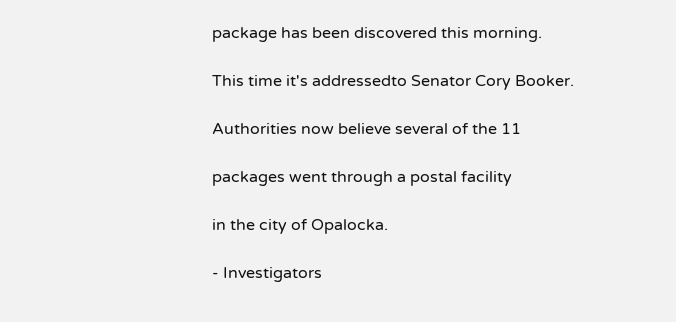package has been discovered this morning.

This time it's addressedto Senator Cory Booker.

Authorities now believe several of the 11

packages went through a postal facility

in the city of Opalocka.

- Investigators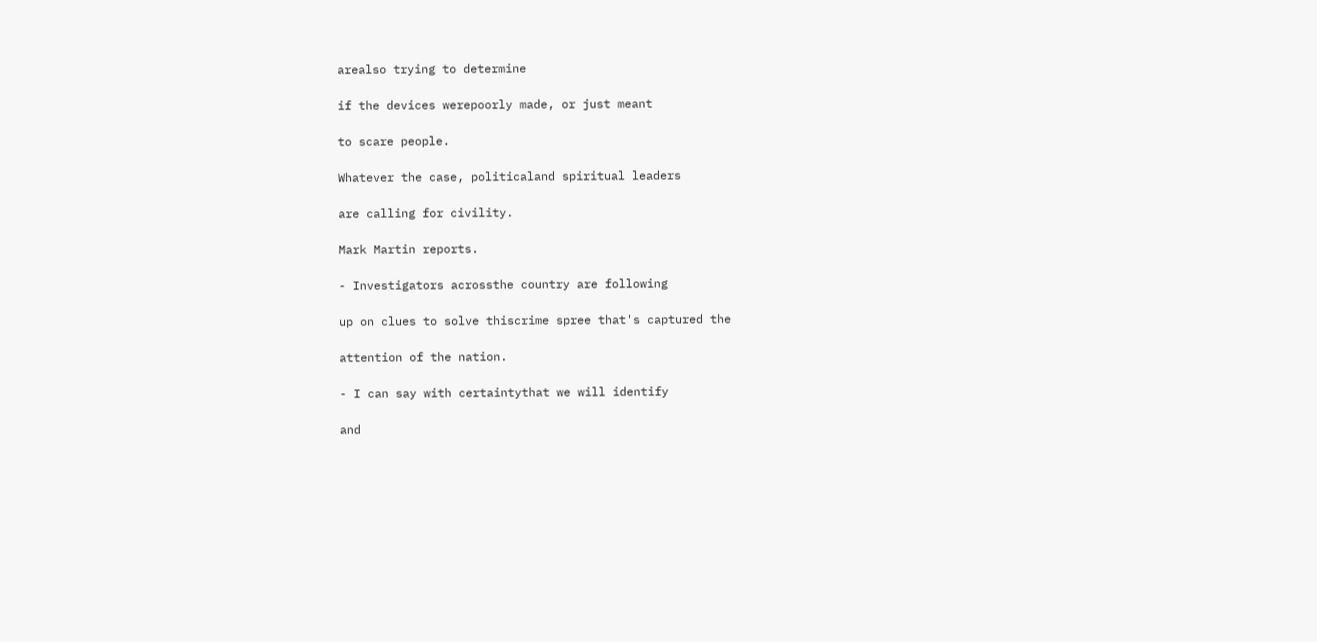arealso trying to determine

if the devices werepoorly made, or just meant

to scare people.

Whatever the case, politicaland spiritual leaders

are calling for civility.

Mark Martin reports.

- Investigators acrossthe country are following

up on clues to solve thiscrime spree that's captured the

attention of the nation.

- I can say with certaintythat we will identify

and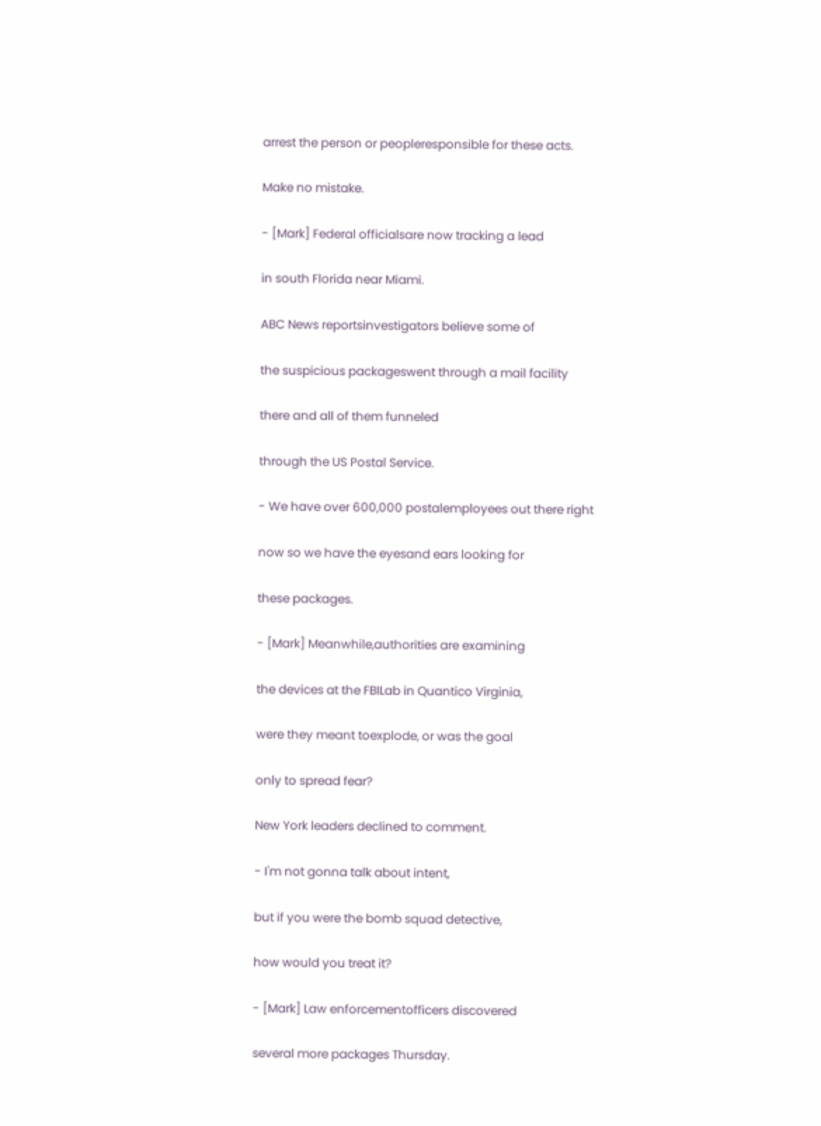arrest the person or peopleresponsible for these acts.

Make no mistake.

- [Mark] Federal officialsare now tracking a lead

in south Florida near Miami.

ABC News reportsinvestigators believe some of

the suspicious packageswent through a mail facility

there and all of them funneled

through the US Postal Service.

- We have over 600,000 postalemployees out there right

now so we have the eyesand ears looking for

these packages.

- [Mark] Meanwhile,authorities are examining

the devices at the FBILab in Quantico Virginia,

were they meant toexplode, or was the goal

only to spread fear?

New York leaders declined to comment.

- I'm not gonna talk about intent,

but if you were the bomb squad detective,

how would you treat it?

- [Mark] Law enforcementofficers discovered

several more packages Thursday.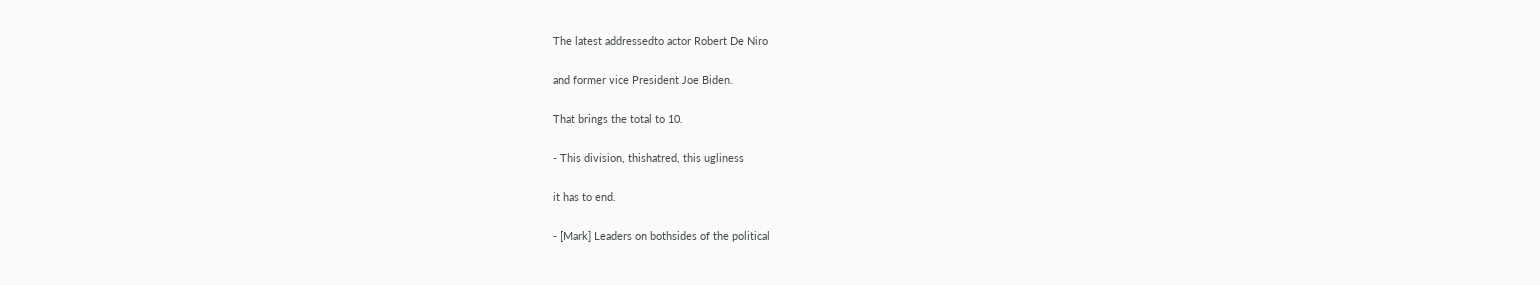The latest addressedto actor Robert De Niro

and former vice President Joe Biden.

That brings the total to 10.

- This division, thishatred, this ugliness

it has to end.

- [Mark] Leaders on bothsides of the political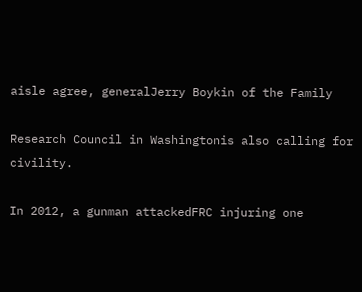aisle agree, generalJerry Boykin of the Family

Research Council in Washingtonis also calling for civility.

In 2012, a gunman attackedFRC injuring one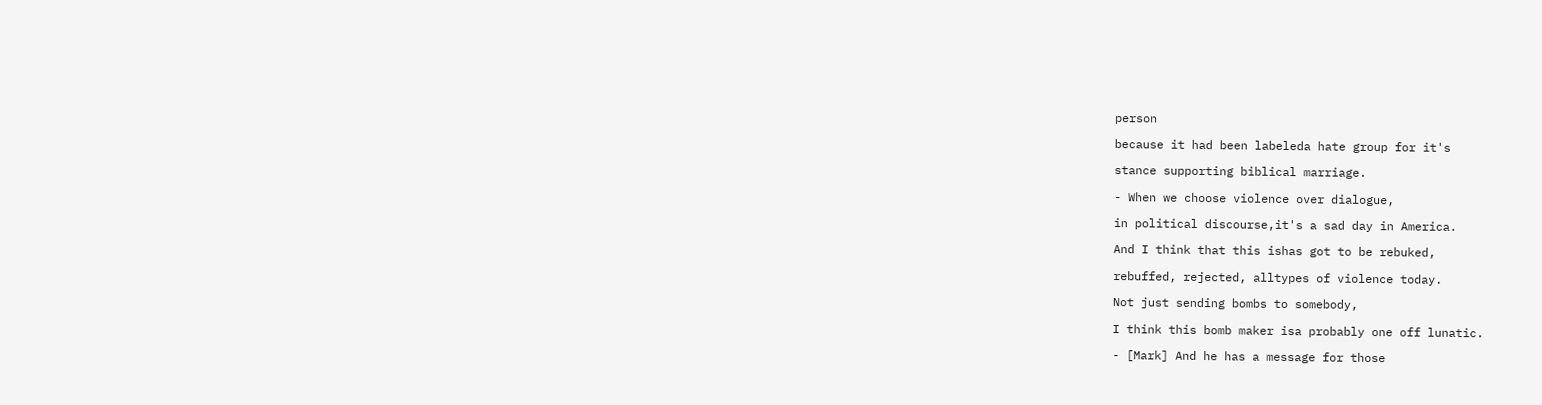person

because it had been labeleda hate group for it's

stance supporting biblical marriage.

- When we choose violence over dialogue,

in political discourse,it's a sad day in America.

And I think that this ishas got to be rebuked,

rebuffed, rejected, alltypes of violence today.

Not just sending bombs to somebody,

I think this bomb maker isa probably one off lunatic.

- [Mark] And he has a message for those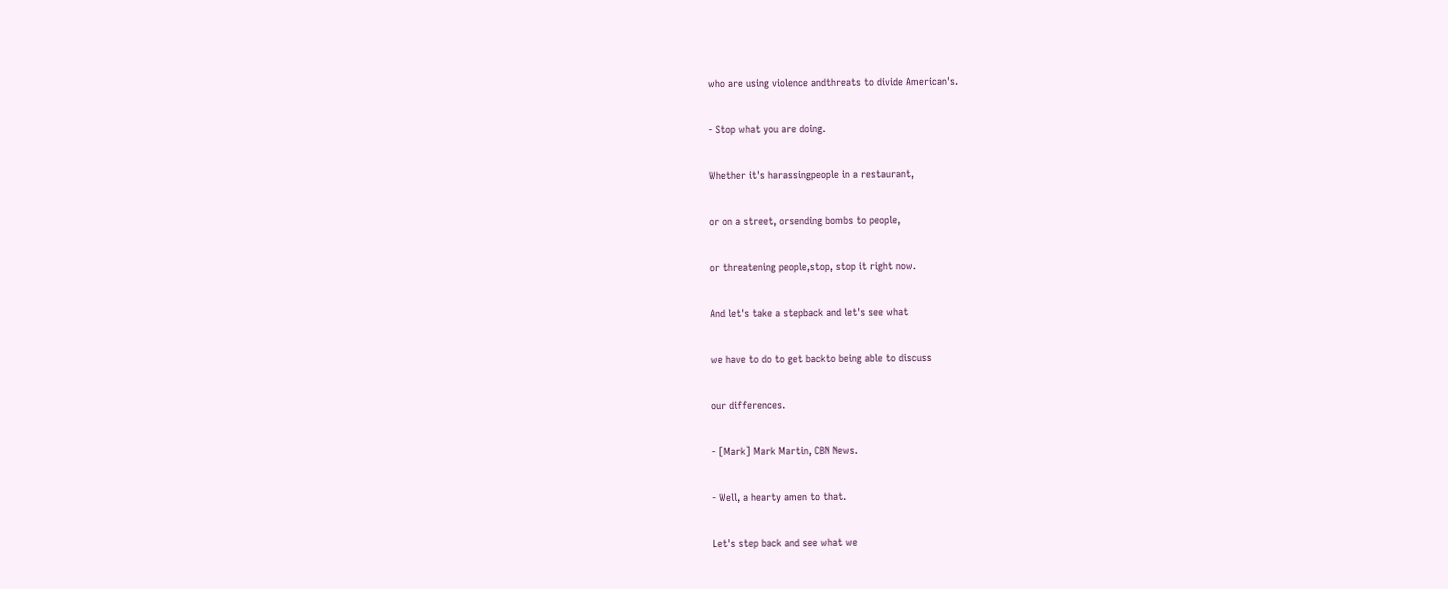who are using violence andthreats to divide American's.

- Stop what you are doing.

Whether it's harassingpeople in a restaurant,

or on a street, orsending bombs to people,

or threatening people,stop, stop it right now.

And let's take a stepback and let's see what

we have to do to get backto being able to discuss

our differences.

- [Mark] Mark Martin, CBN News.

- Well, a hearty amen to that.

Let's step back and see what we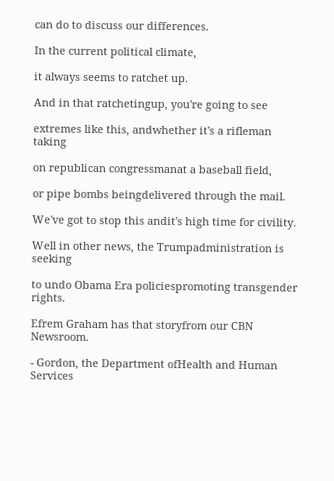can do to discuss our differences.

In the current political climate,

it always seems to ratchet up.

And in that ratchetingup, you're going to see

extremes like this, andwhether it's a rifleman taking

on republican congressmanat a baseball field,

or pipe bombs beingdelivered through the mail.

We've got to stop this andit's high time for civility.

Well in other news, the Trumpadministration is seeking

to undo Obama Era policiespromoting transgender rights.

Efrem Graham has that storyfrom our CBN Newsroom.

- Gordon, the Department ofHealth and Human Services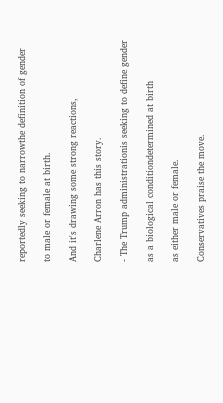reportedly seeking to narrowthe definition of gender

to male or female at birth.

And it's drawing some strong reactions,

Charlene Arron has this story.

- The Trump administrationis seeking to define gender

as a biological conditiondetermined at birth

as either male or female.

Conservatives praise the move.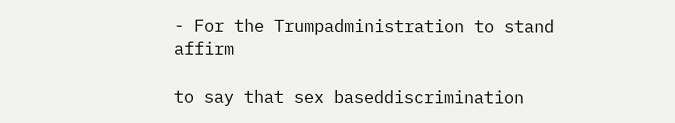- For the Trumpadministration to stand affirm

to say that sex baseddiscrimination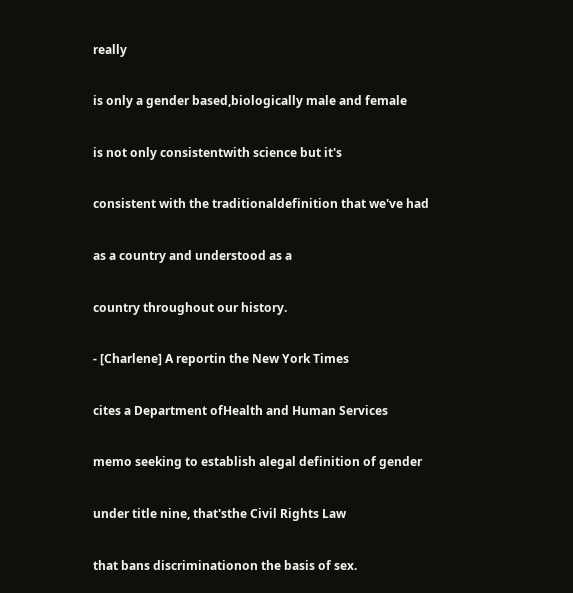really

is only a gender based,biologically male and female

is not only consistentwith science but it's

consistent with the traditionaldefinition that we've had

as a country and understood as a

country throughout our history.

- [Charlene] A reportin the New York Times

cites a Department ofHealth and Human Services

memo seeking to establish alegal definition of gender

under title nine, that'sthe Civil Rights Law

that bans discriminationon the basis of sex.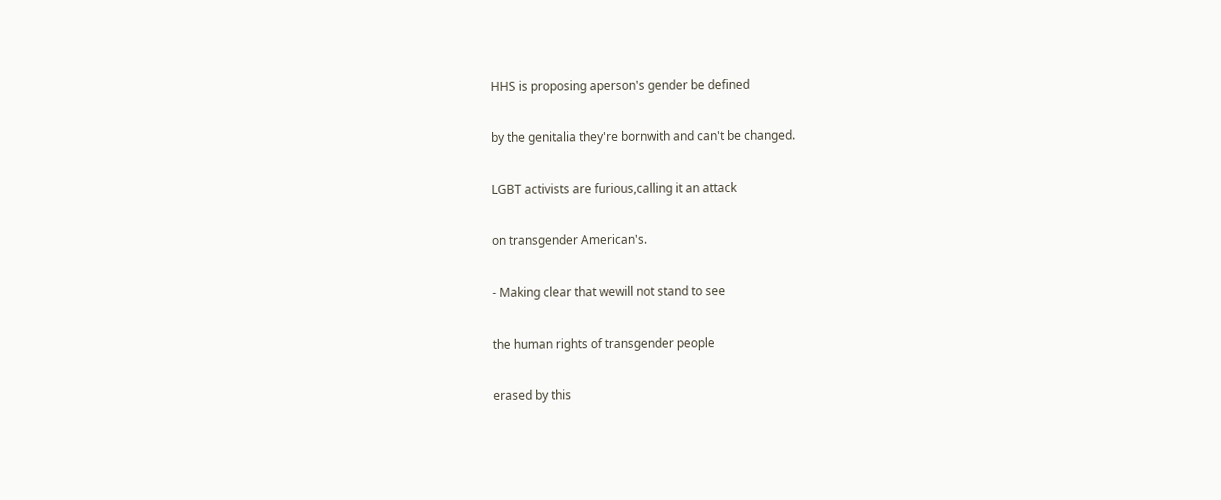HHS is proposing aperson's gender be defined

by the genitalia they're bornwith and can't be changed.

LGBT activists are furious,calling it an attack

on transgender American's.

- Making clear that wewill not stand to see

the human rights of transgender people

erased by this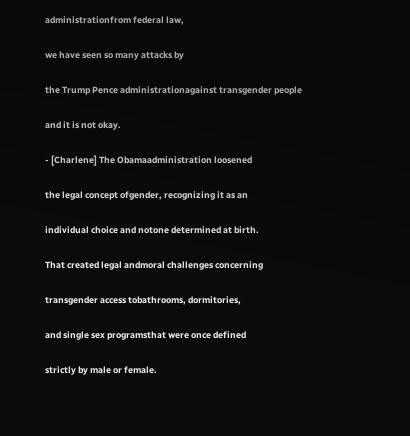administrationfrom federal law,

we have seen so many attacks by

the Trump Pence administrationagainst transgender people

and it is not okay.

- [Charlene] The Obamaadministration loosened

the legal concept ofgender, recognizing it as an

individual choice and notone determined at birth.

That created legal andmoral challenges concerning

transgender access tobathrooms, dormitories,

and single sex programsthat were once defined

strictly by male or female.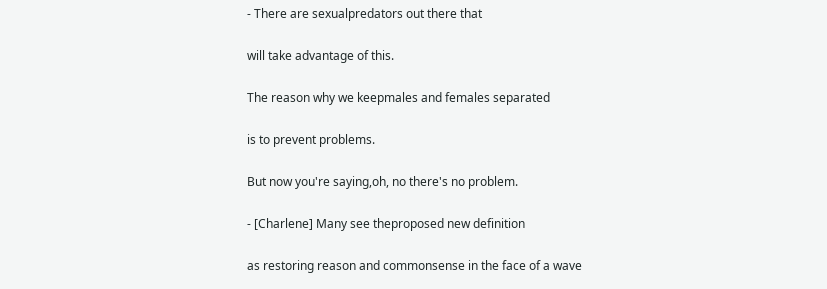- There are sexualpredators out there that

will take advantage of this.

The reason why we keepmales and females separated

is to prevent problems.

But now you're saying,oh, no there's no problem.

- [Charlene] Many see theproposed new definition

as restoring reason and commonsense in the face of a wave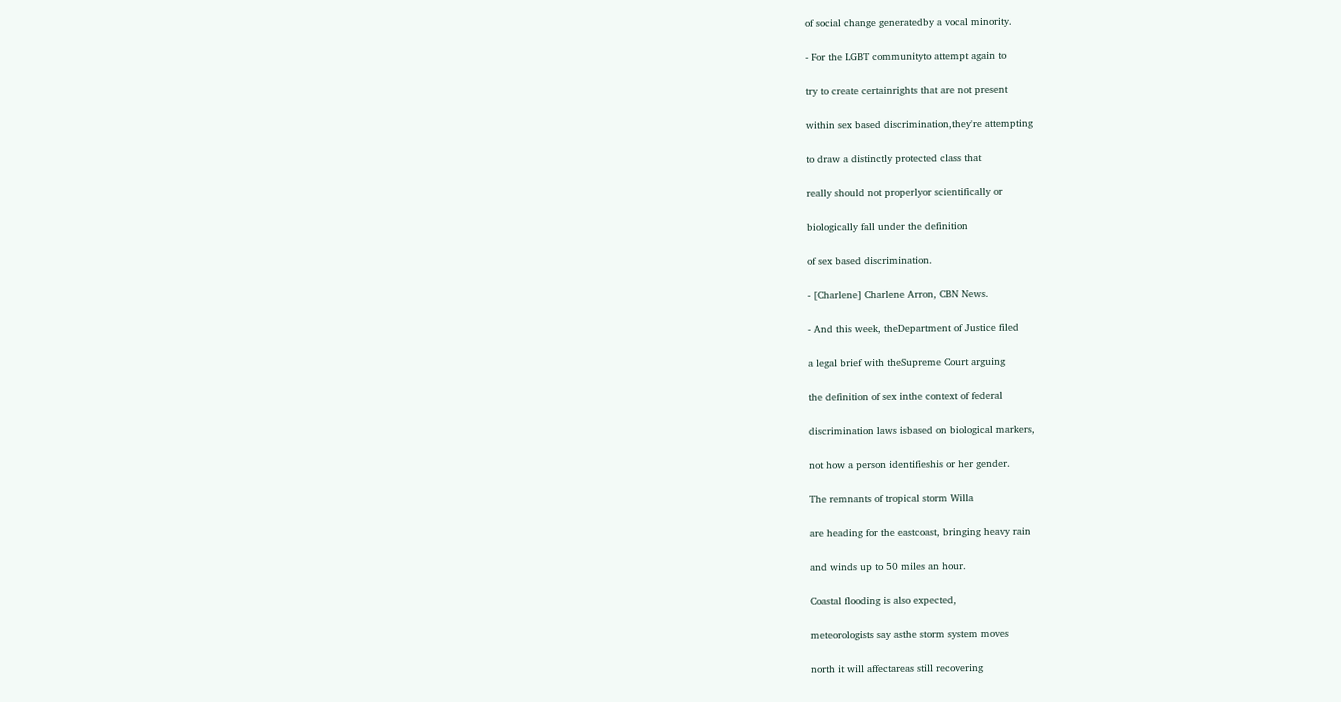of social change generatedby a vocal minority.

- For the LGBT communityto attempt again to

try to create certainrights that are not present

within sex based discrimination,they're attempting

to draw a distinctly protected class that

really should not properlyor scientifically or

biologically fall under the definition

of sex based discrimination.

- [Charlene] Charlene Arron, CBN News.

- And this week, theDepartment of Justice filed

a legal brief with theSupreme Court arguing

the definition of sex inthe context of federal

discrimination laws isbased on biological markers,

not how a person identifieshis or her gender.

The remnants of tropical storm Willa

are heading for the eastcoast, bringing heavy rain

and winds up to 50 miles an hour.

Coastal flooding is also expected,

meteorologists say asthe storm system moves

north it will affectareas still recovering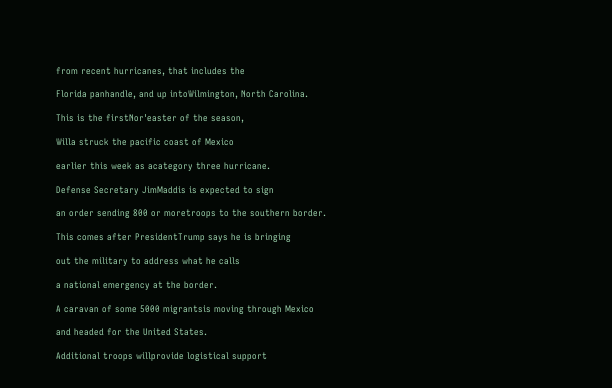from recent hurricanes, that includes the

Florida panhandle, and up intoWilmington, North Carolina.

This is the firstNor'easter of the season,

Willa struck the pacific coast of Mexico

earlier this week as acategory three hurricane.

Defense Secretary JimMaddis is expected to sign

an order sending 800 or moretroops to the southern border.

This comes after PresidentTrump says he is bringing

out the military to address what he calls

a national emergency at the border.

A caravan of some 5000 migrantsis moving through Mexico

and headed for the United States.

Additional troops willprovide logistical support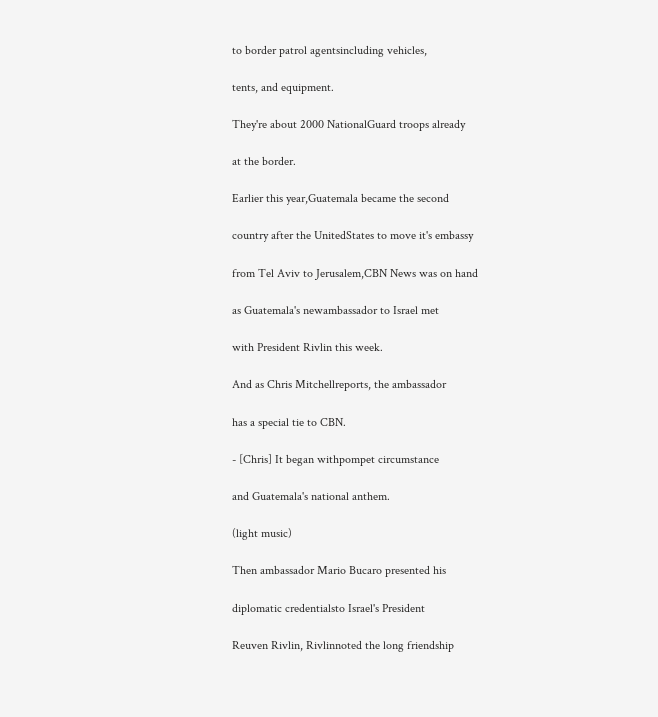to border patrol agentsincluding vehicles,

tents, and equipment.

They're about 2000 NationalGuard troops already

at the border.

Earlier this year,Guatemala became the second

country after the UnitedStates to move it's embassy

from Tel Aviv to Jerusalem,CBN News was on hand

as Guatemala's newambassador to Israel met

with President Rivlin this week.

And as Chris Mitchellreports, the ambassador

has a special tie to CBN.

- [Chris] It began withpompet circumstance

and Guatemala's national anthem.

(light music)

Then ambassador Mario Bucaro presented his

diplomatic credentialsto Israel's President

Reuven Rivlin, Rivlinnoted the long friendship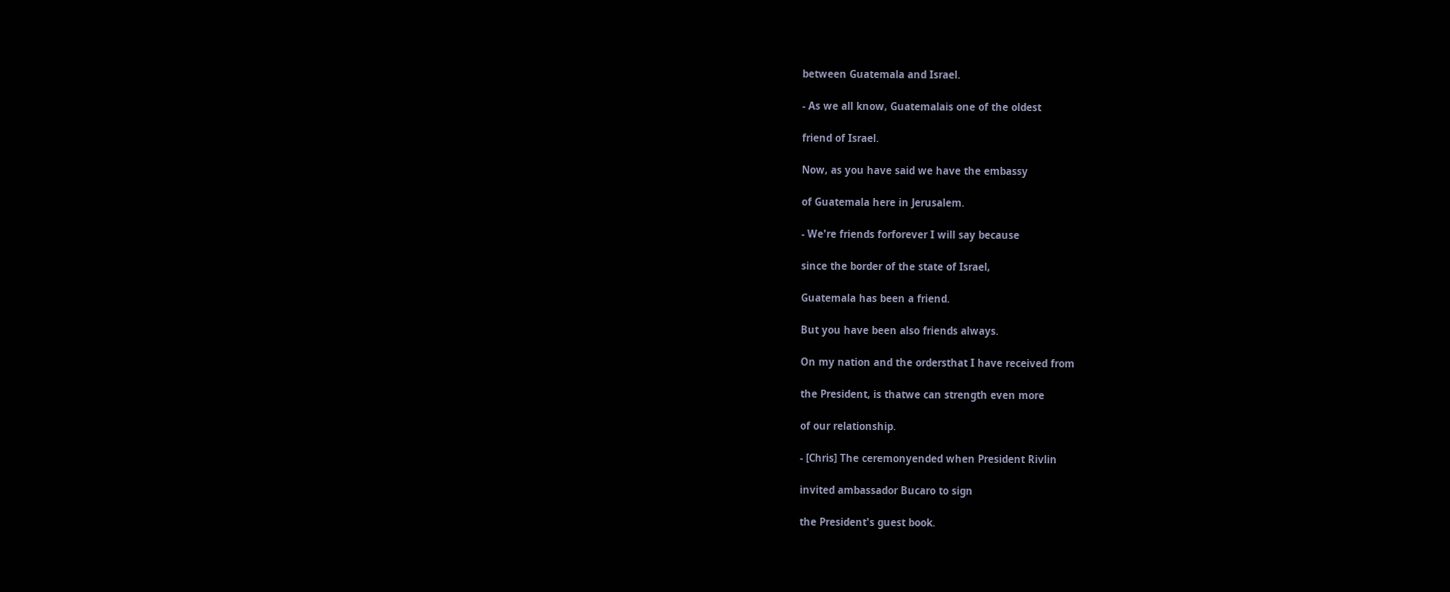between Guatemala and Israel.

- As we all know, Guatemalais one of the oldest

friend of Israel.

Now, as you have said we have the embassy

of Guatemala here in Jerusalem.

- We're friends forforever I will say because

since the border of the state of Israel,

Guatemala has been a friend.

But you have been also friends always.

On my nation and the ordersthat I have received from

the President, is thatwe can strength even more

of our relationship.

- [Chris] The ceremonyended when President Rivlin

invited ambassador Bucaro to sign

the President's guest book.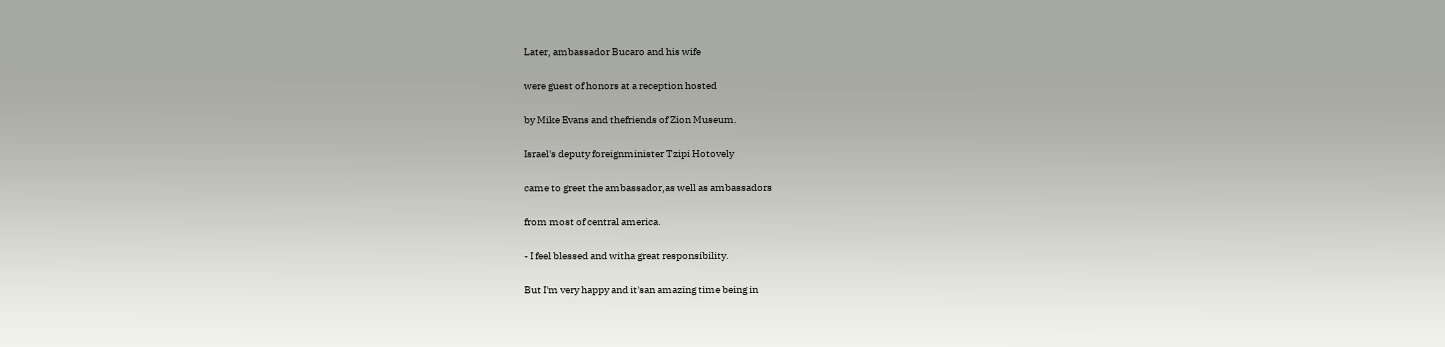Later, ambassador Bucaro and his wife

were guest of honors at a reception hosted

by Mike Evans and thefriends of Zion Museum.

Israel's deputy foreignminister Tzipi Hotovely

came to greet the ambassador,as well as ambassadors

from most of central america.

- I feel blessed and witha great responsibility.

But I'm very happy and it'san amazing time being in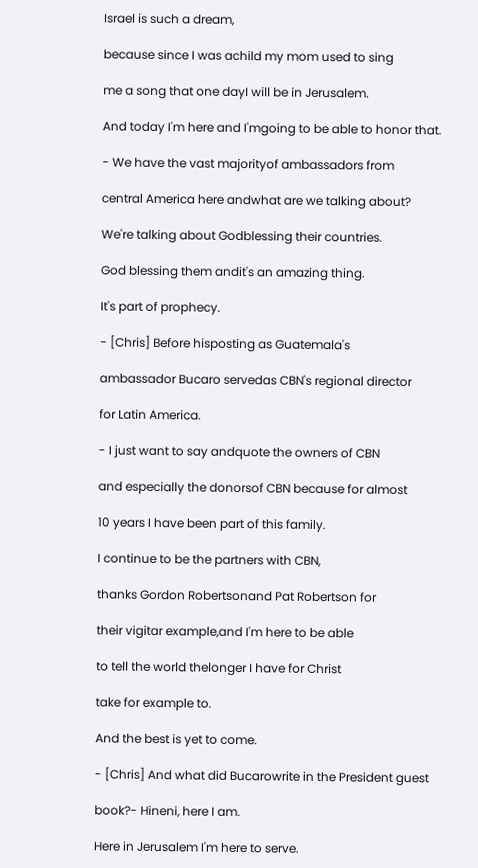Israel is such a dream,

because since I was achild my mom used to sing

me a song that one dayI will be in Jerusalem.

And today I'm here and I'mgoing to be able to honor that.

- We have the vast majorityof ambassadors from

central America here andwhat are we talking about?

We're talking about Godblessing their countries.

God blessing them andit's an amazing thing.

It's part of prophecy.

- [Chris] Before hisposting as Guatemala's

ambassador Bucaro servedas CBN's regional director

for Latin America.

- I just want to say andquote the owners of CBN

and especially the donorsof CBN because for almost

10 years I have been part of this family.

I continue to be the partners with CBN,

thanks Gordon Robertsonand Pat Robertson for

their vigitar example,and I'm here to be able

to tell the world thelonger I have for Christ

take for example to.

And the best is yet to come.

- [Chris] And what did Bucarowrite in the President guest

book?- Hineni, here I am.

Here in Jerusalem I'm here to serve.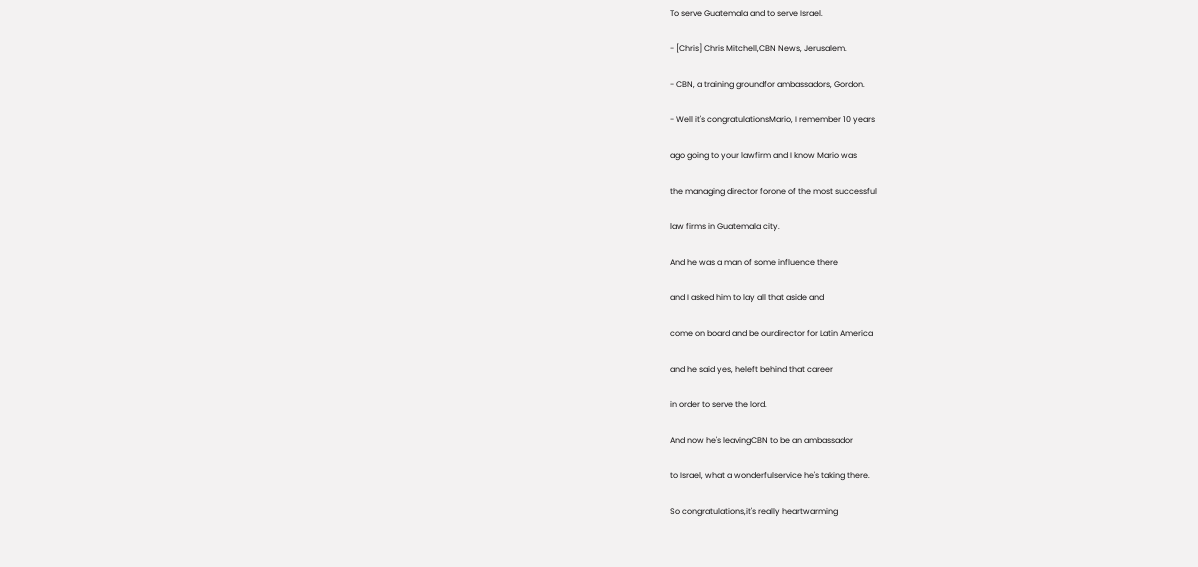To serve Guatemala and to serve Israel.

- [Chris] Chris Mitchell,CBN News, Jerusalem.

- CBN, a training groundfor ambassadors, Gordon.

- Well it's congratulationsMario, I remember 10 years

ago going to your lawfirm and I know Mario was

the managing director forone of the most successful

law firms in Guatemala city.

And he was a man of some influence there

and I asked him to lay all that aside and

come on board and be ourdirector for Latin America

and he said yes, heleft behind that career

in order to serve the lord.

And now he's leavingCBN to be an ambassador

to Israel, what a wonderfulservice he's taking there.

So congratulations,it's really heartwarming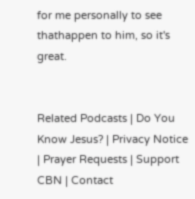for me personally to see thathappen to him, so it's great.


Related Podcasts | Do You Know Jesus? | Privacy Notice | Prayer Requests | Support CBN | Contact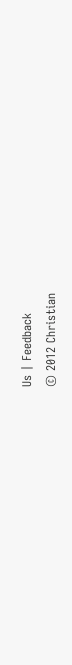Us | Feedback
© 2012 Christian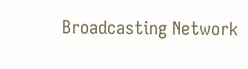Broadcasting Network